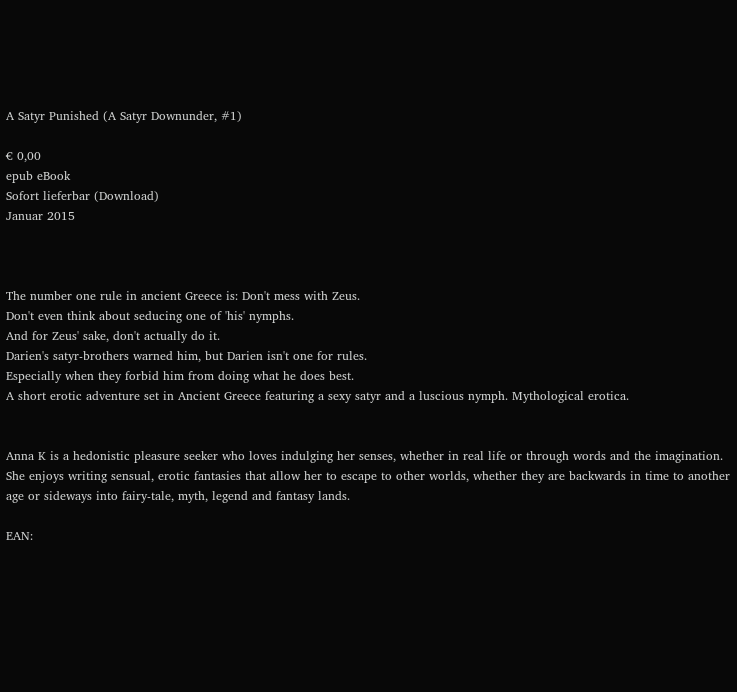A Satyr Punished (A Satyr Downunder, #1)

€ 0,00
epub eBook
Sofort lieferbar (Download)
Januar 2015



The number one rule in ancient Greece is: Don't mess with Zeus.
Don't even think about seducing one of 'his' nymphs.
And for Zeus' sake, don't actually do it.
Darien's satyr-brothers warned him, but Darien isn't one for rules.
Especially when they forbid him from doing what he does best.
A short erotic adventure set in Ancient Greece featuring a sexy satyr and a luscious nymph. Mythological erotica.


Anna K is a hedonistic pleasure seeker who loves indulging her senses, whether in real life or through words and the imagination. She enjoys writing sensual, erotic fantasies that allow her to escape to other worlds, whether they are backwards in time to another age or sideways into fairy-tale, myth, legend and fantasy lands.

EAN: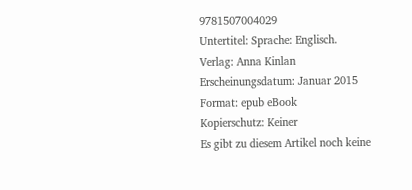9781507004029
Untertitel: Sprache: Englisch.
Verlag: Anna Kinlan
Erscheinungsdatum: Januar 2015
Format: epub eBook
Kopierschutz: Keiner
Es gibt zu diesem Artikel noch keine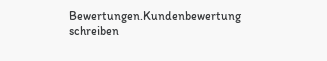Bewertungen.Kundenbewertung schreiben